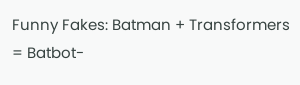Funny Fakes: Batman + Transformers = Batbot-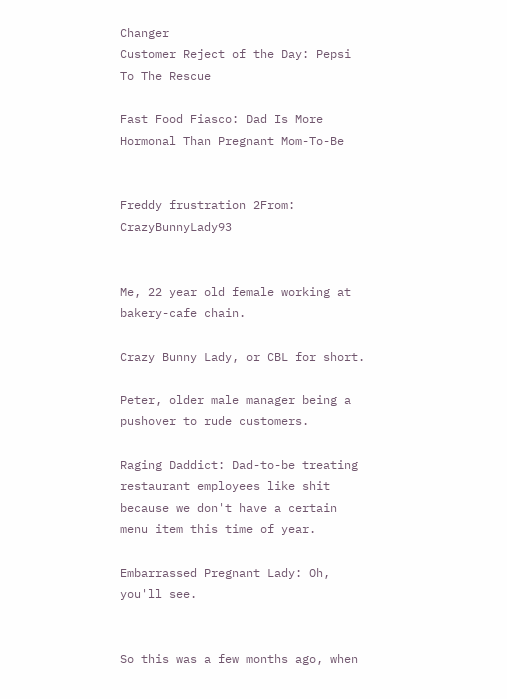Changer
Customer Reject of the Day: Pepsi To The Rescue

Fast Food Fiasco: Dad Is More Hormonal Than Pregnant Mom-To-Be


Freddy frustration 2From: CrazyBunnyLady93


Me, 22 year old female working at bakery-cafe chain.

Crazy Bunny Lady, or CBL for short.

Peter, older male manager being a pushover to rude customers.

Raging Daddict: Dad-to-be treating restaurant employees like shit because we don't have a certain menu item this time of year.

Embarrassed Pregnant Lady: Oh, you'll see.


So this was a few months ago, when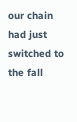our chain had just switched to the fall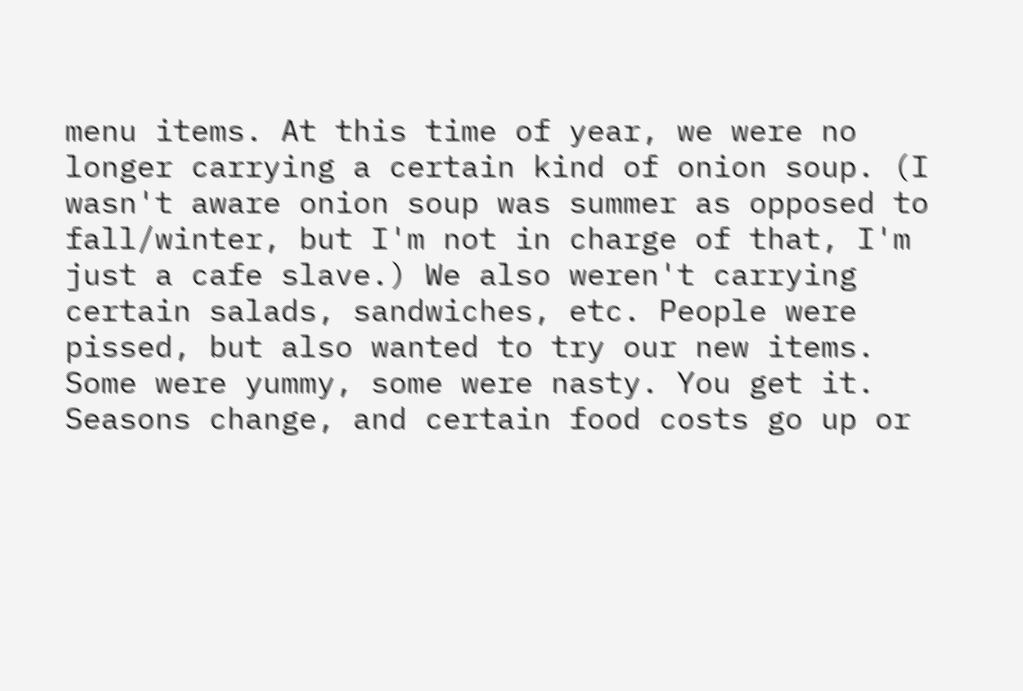menu items. At this time of year, we were no longer carrying a certain kind of onion soup. (I wasn't aware onion soup was summer as opposed to fall/winter, but I'm not in charge of that, I'm just a cafe slave.) We also weren't carrying certain salads, sandwiches, etc. People were pissed, but also wanted to try our new items. Some were yummy, some were nasty. You get it. Seasons change, and certain food costs go up or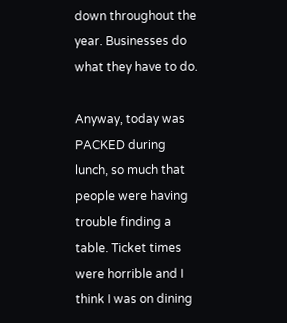down throughout the year. Businesses do what they have to do.

Anyway, today was PACKED during lunch, so much that people were having trouble finding a table. Ticket times were horrible and I think I was on dining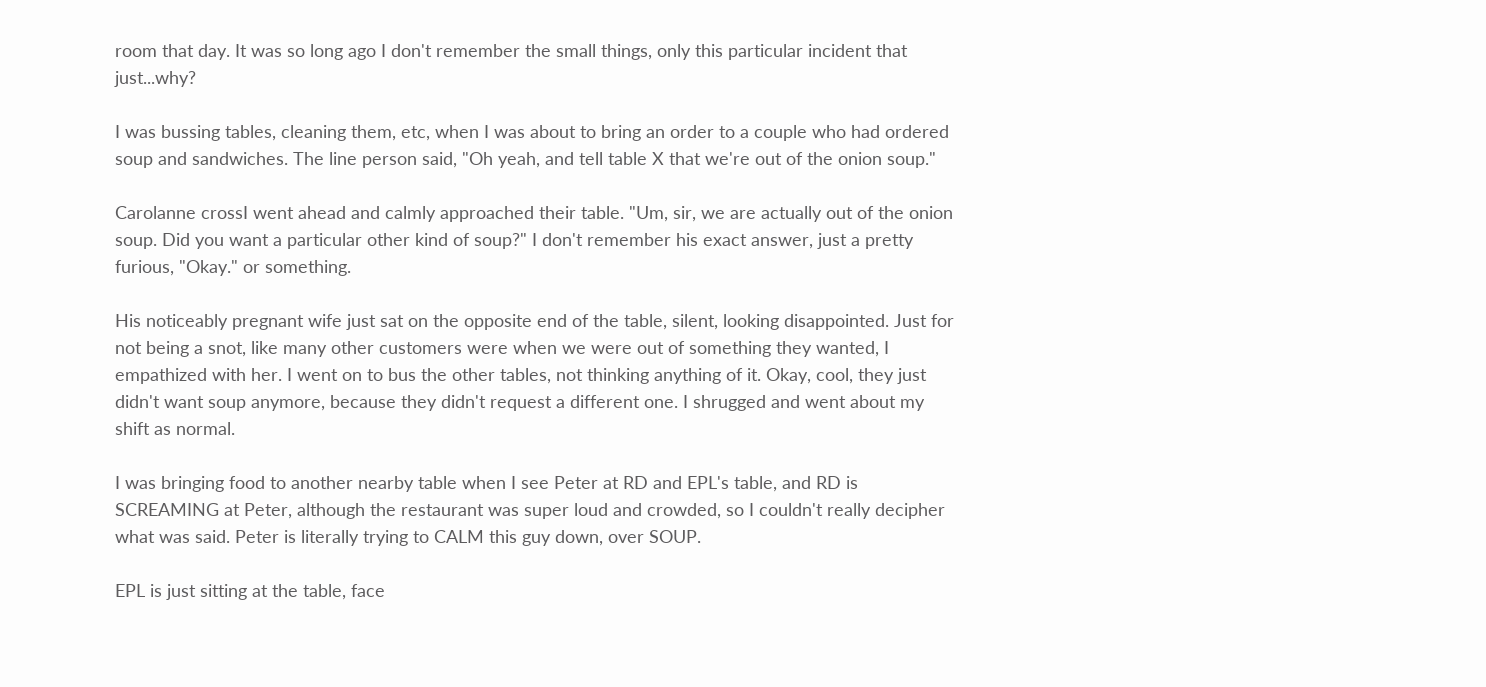room that day. It was so long ago I don't remember the small things, only this particular incident that just...why?

I was bussing tables, cleaning them, etc, when I was about to bring an order to a couple who had ordered soup and sandwiches. The line person said, "Oh yeah, and tell table X that we're out of the onion soup."

Carolanne crossI went ahead and calmly approached their table. "Um, sir, we are actually out of the onion soup. Did you want a particular other kind of soup?" I don't remember his exact answer, just a pretty furious, "Okay." or something.

His noticeably pregnant wife just sat on the opposite end of the table, silent, looking disappointed. Just for not being a snot, like many other customers were when we were out of something they wanted, I empathized with her. I went on to bus the other tables, not thinking anything of it. Okay, cool, they just didn't want soup anymore, because they didn't request a different one. I shrugged and went about my shift as normal.

I was bringing food to another nearby table when I see Peter at RD and EPL's table, and RD is SCREAMING at Peter, although the restaurant was super loud and crowded, so I couldn't really decipher what was said. Peter is literally trying to CALM this guy down, over SOUP.

EPL is just sitting at the table, face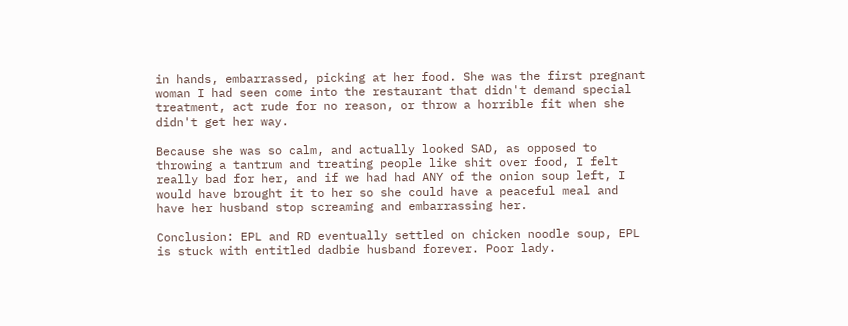in hands, embarrassed, picking at her food. She was the first pregnant woman I had seen come into the restaurant that didn't demand special treatment, act rude for no reason, or throw a horrible fit when she didn't get her way.

Because she was so calm, and actually looked SAD, as opposed to throwing a tantrum and treating people like shit over food, I felt really bad for her, and if we had had ANY of the onion soup left, I would have brought it to her so she could have a peaceful meal and have her husband stop screaming and embarrassing her.

Conclusion: EPL and RD eventually settled on chicken noodle soup, EPL is stuck with entitled dadbie husband forever. Poor lady.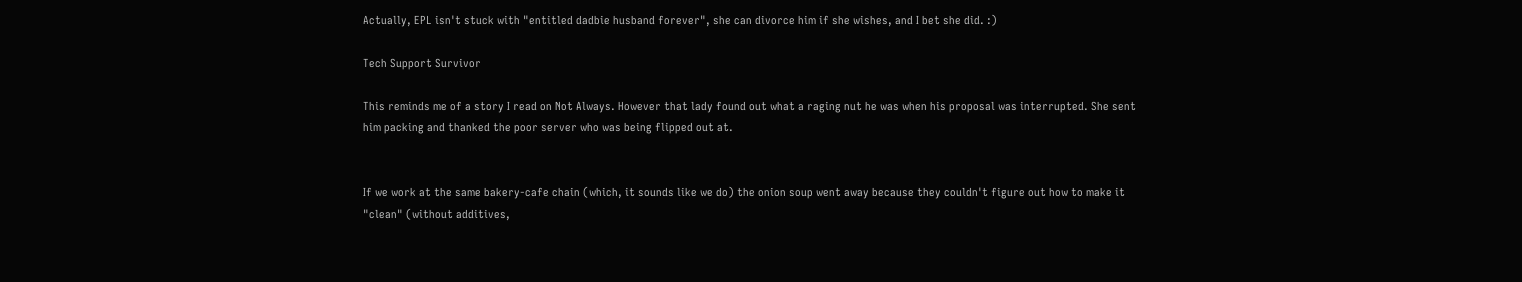Actually, EPL isn't stuck with "entitled dadbie husband forever", she can divorce him if she wishes, and I bet she did. :)

Tech Support Survivor

This reminds me of a story I read on Not Always. However that lady found out what a raging nut he was when his proposal was interrupted. She sent him packing and thanked the poor server who was being flipped out at.


If we work at the same bakery-cafe chain (which, it sounds like we do) the onion soup went away because they couldn't figure out how to make it "clean" (without additives,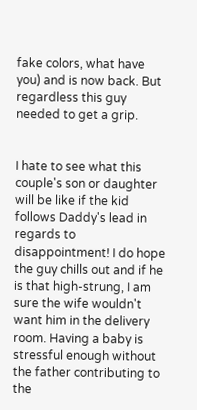fake colors, what have you) and is now back. But regardless this guy needed to get a grip.


I hate to see what this couple's son or daughter will be like if the kid follows Daddy's lead in regards to disappointment! I do hope the guy chills out and if he is that high-strung, I am sure the wife wouldn't want him in the delivery room. Having a baby is stressful enough without the father contributing to the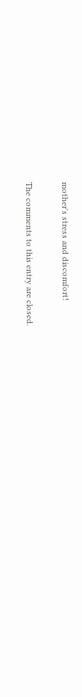mother's stress and discomfort!

The comments to this entry are closed.